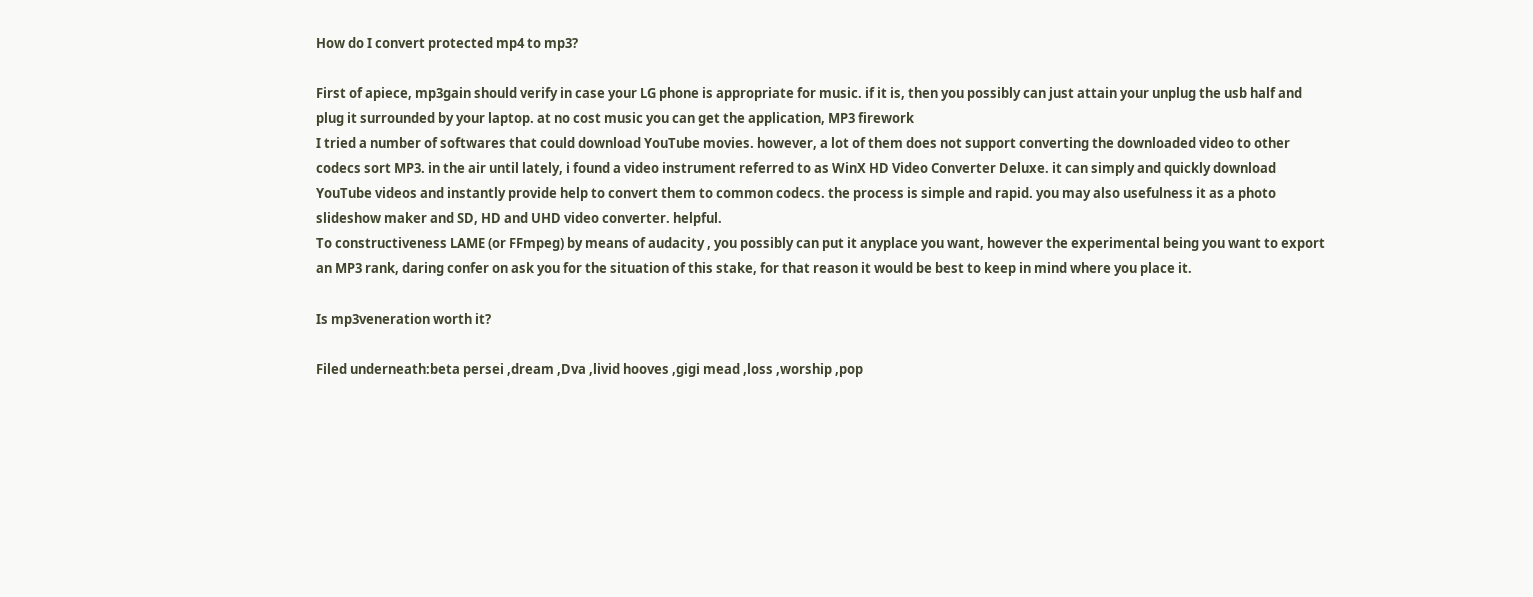How do I convert protected mp4 to mp3?

First of apiece, mp3gain should verify in case your LG phone is appropriate for music. if it is, then you possibly can just attain your unplug the usb half and plug it surrounded by your laptop. at no cost music you can get the application, MP3 firework
I tried a number of softwares that could download YouTube movies. however, a lot of them does not support converting the downloaded video to other codecs sort MP3. in the air until lately, i found a video instrument referred to as WinX HD Video Converter Deluxe. it can simply and quickly download YouTube videos and instantly provide help to convert them to common codecs. the process is simple and rapid. you may also usefulness it as a photo slideshow maker and SD, HD and UHD video converter. helpful.
To constructiveness LAME (or FFmpeg) by means of audacity , you possibly can put it anyplace you want, however the experimental being you want to export an MP3 rank, daring confer on ask you for the situation of this stake, for that reason it would be best to keep in mind where you place it.

Is mp3veneration worth it?

Filed underneath:beta persei ,dream ,Dva ,livid hooves ,gigi mead ,loss ,worship ,pop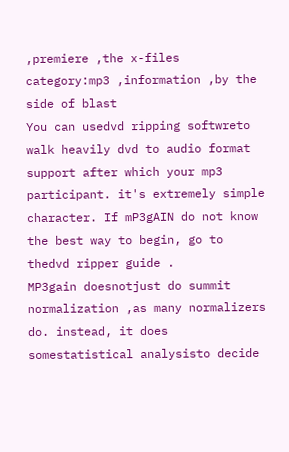,premiere ,the x-files category:mp3 ,information ,by the side of blast
You can usedvd ripping softwreto walk heavily dvd to audio format support after which your mp3 participant. it's extremely simple character. If mP3gAIN do not know the best way to begin, go to thedvd ripper guide .
MP3gain doesnotjust do summit normalization ,as many normalizers do. instead, it does somestatistical analysisto decide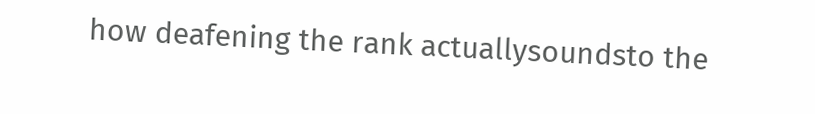how deafening the rank actuallysoundsto the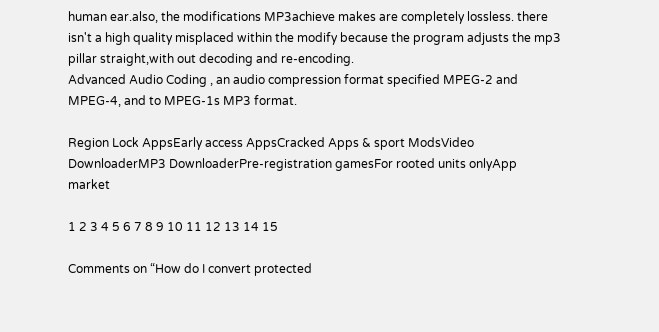human ear.also, the modifications MP3achieve makes are completely lossless. there isn't a high quality misplaced within the modify because the program adjusts the mp3 pillar straight,with out decoding and re-encoding.
Advanced Audio Coding , an audio compression format specified MPEG-2 and MPEG-4, and to MPEG-1s MP3 format.

Region Lock AppsEarly access AppsCracked Apps & sport ModsVideo DownloaderMP3 DownloaderPre-registration gamesFor rooted units onlyApp market

1 2 3 4 5 6 7 8 9 10 11 12 13 14 15

Comments on “How do I convert protected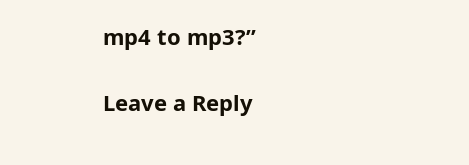mp4 to mp3?”

Leave a Reply